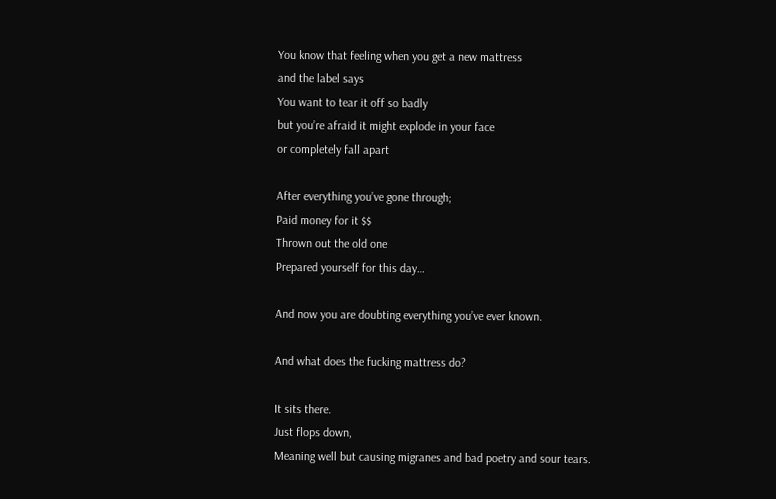You know that feeling when you get a new mattress
and the label says
You want to tear it off so badly
but you’re afraid it might explode in your face
or completely fall apart

After everything you’ve gone through;
Paid money for it $$
Thrown out the old one
Prepared yourself for this day…

And now you are doubting everything you’ve ever known.

And what does the fucking mattress do?

It sits there.
Just flops down,
Meaning well but causing migranes and bad poetry and sour tears.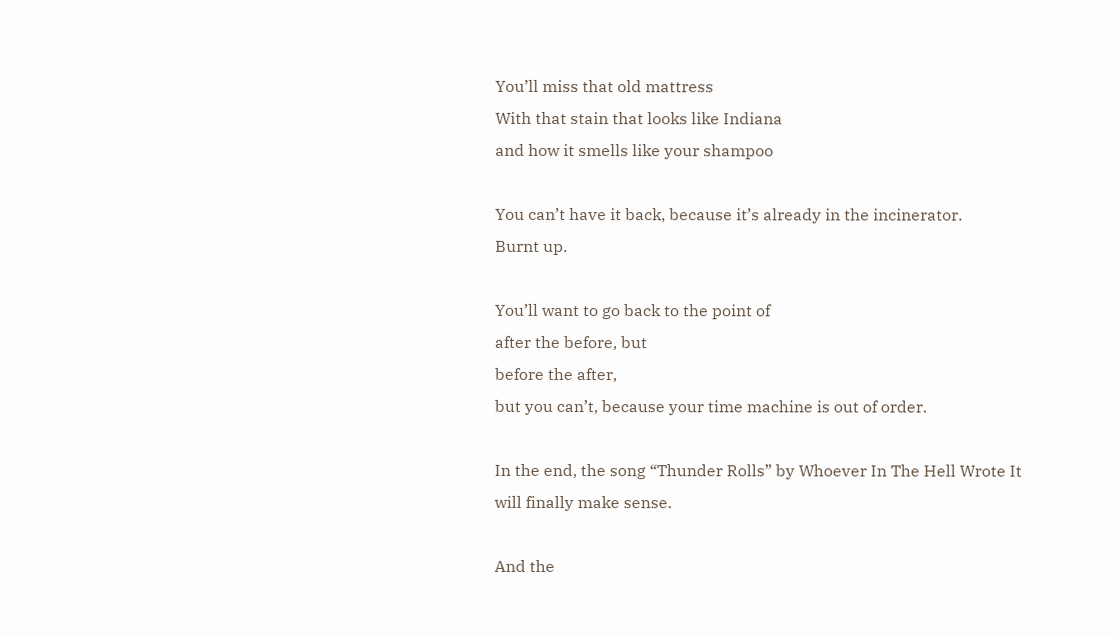You’ll miss that old mattress
With that stain that looks like Indiana
and how it smells like your shampoo

You can’t have it back, because it’s already in the incinerator.
Burnt up.

You’ll want to go back to the point of
after the before, but
before the after,
but you can’t, because your time machine is out of order.

In the end, the song “Thunder Rolls” by Whoever In The Hell Wrote It will finally make sense.

And the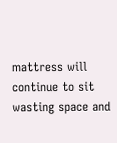mattress will continue to sit
wasting space and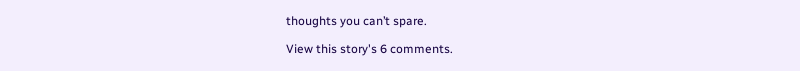thoughts you can’t spare.

View this story's 6 comments.